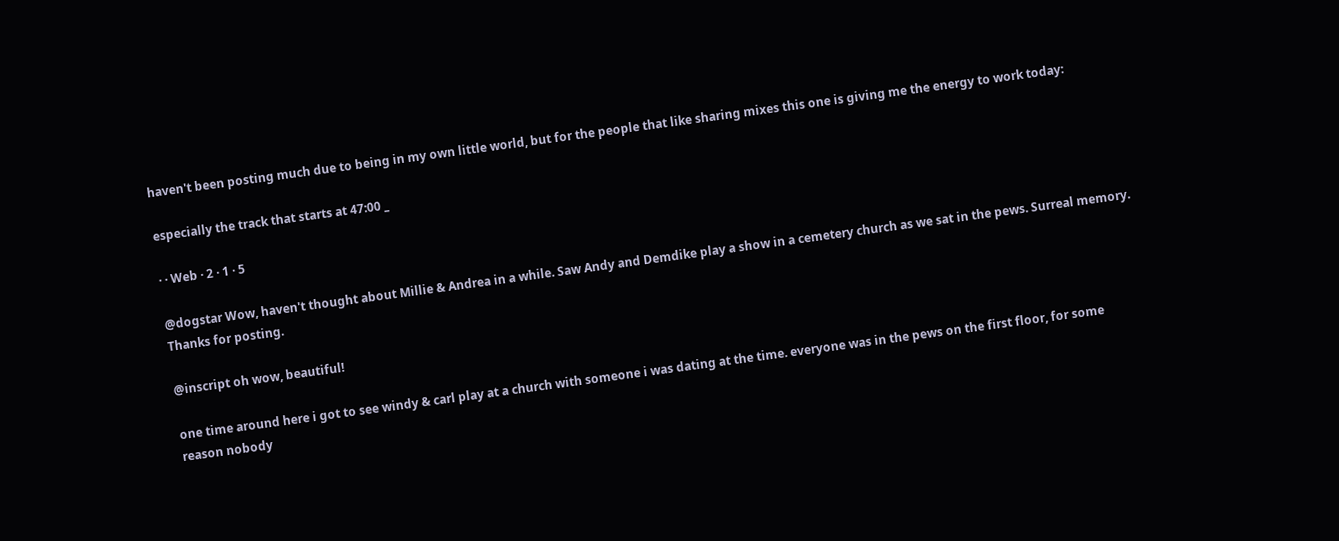haven't been posting much due to being in my own little world, but for the people that like sharing mixes this one is giving me the energy to work today:

especially the track that starts at 47:00 _

· · Web · 2 · 1 · 5

@dogstar Wow, haven't thought about Millie & Andrea in a while. Saw Andy and Demdike play a show in a cemetery church as we sat in the pews. Surreal memory. Thanks for posting.

@inscript oh wow, beautiful!

one time around here i got to see windy & carl play at a church with someone i was dating at the time. everyone was in the pews on the first floor, for some reason nobody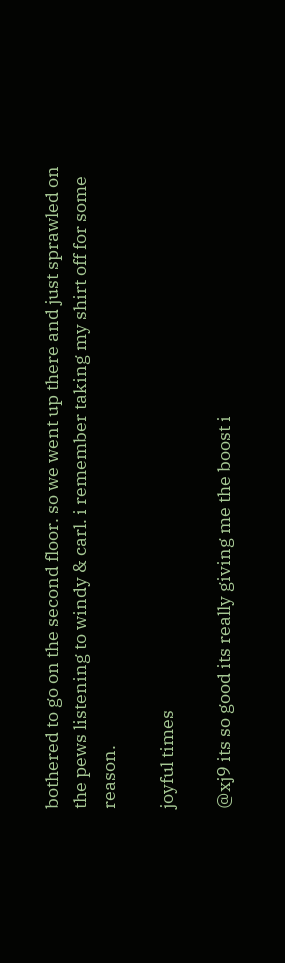bothered to go on the second floor. so we went up there and just sprawled on the pews listening to windy & carl. i remember taking my shirt off for some reason.

joyful times

@xj9 its so good its really giving me the boost i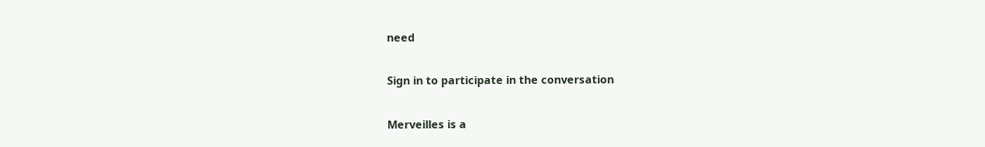need

Sign in to participate in the conversation

Merveilles is a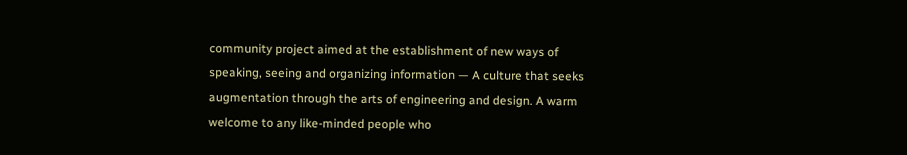community project aimed at the establishment of new ways of speaking, seeing and organizing information — A culture that seeks augmentation through the arts of engineering and design. A warm welcome to any like-minded people who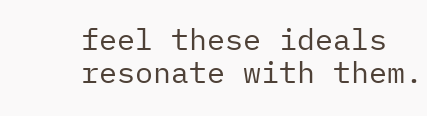feel these ideals resonate with them.